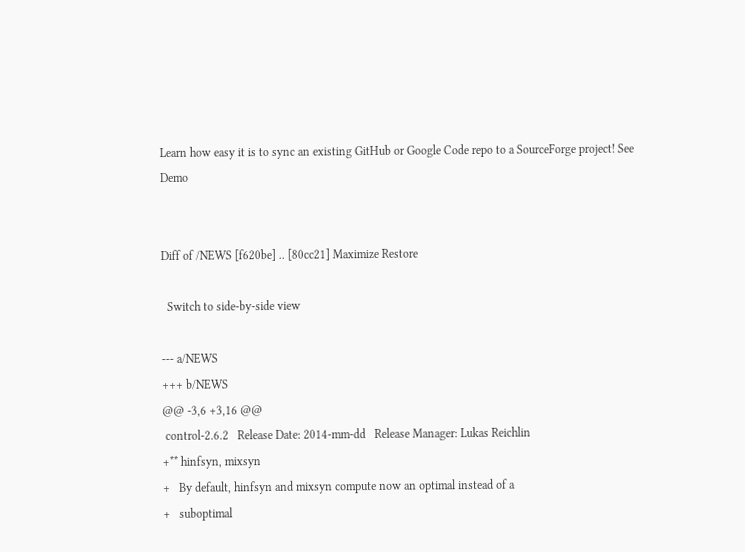Learn how easy it is to sync an existing GitHub or Google Code repo to a SourceForge project! See Demo


Diff of /NEWS [f620be] .. [80cc21] Maximize Restore

  Switch to side-by-side view

--- a/NEWS
+++ b/NEWS
@@ -3,6 +3,16 @@
 control-2.6.2   Release Date: 2014-mm-dd   Release Manager: Lukas Reichlin
+** hinfsyn, mixsyn
+   By default, hinfsyn and mixsyn compute now an optimal instead of a
+   suboptimal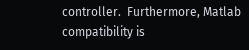controller.  Furthermore, Matlab compatibility is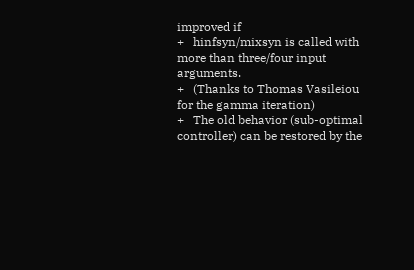improved if
+   hinfsyn/mixsyn is called with more than three/four input arguments.
+   (Thanks to Thomas Vasileiou for the gamma iteration)
+   The old behavior (sub-optimal controller) can be restored by the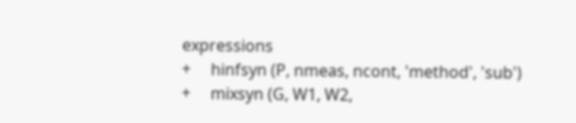expressions
+     hinfsyn (P, nmeas, ncont, 'method', 'sub')
+     mixsyn (G, W1, W2,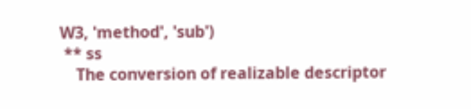W3, 'method', 'sub')
 ** ss
    The conversion of realizable descriptor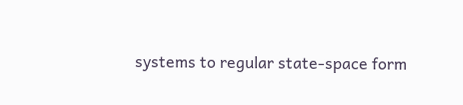systems to regular state-space form